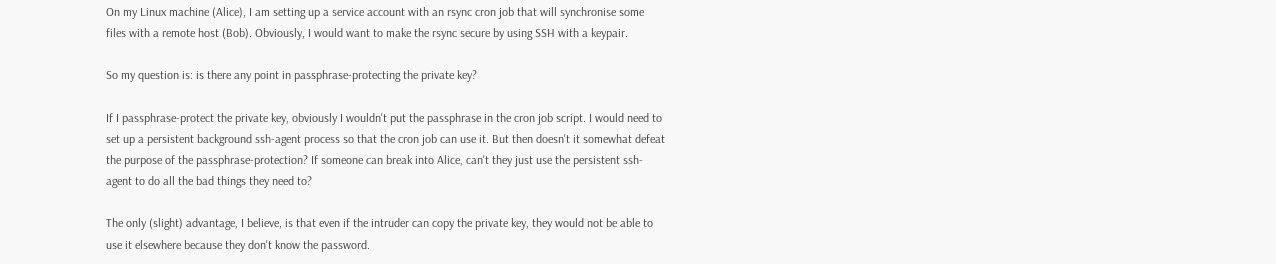On my Linux machine (Alice), I am setting up a service account with an rsync cron job that will synchronise some files with a remote host (Bob). Obviously, I would want to make the rsync secure by using SSH with a keypair.

So my question is: is there any point in passphrase-protecting the private key?

If I passphrase-protect the private key, obviously I wouldn't put the passphrase in the cron job script. I would need to set up a persistent background ssh-agent process so that the cron job can use it. But then doesn't it somewhat defeat the purpose of the passphrase-protection? If someone can break into Alice, can't they just use the persistent ssh-agent to do all the bad things they need to?

The only (slight) advantage, I believe, is that even if the intruder can copy the private key, they would not be able to use it elsewhere because they don't know the password.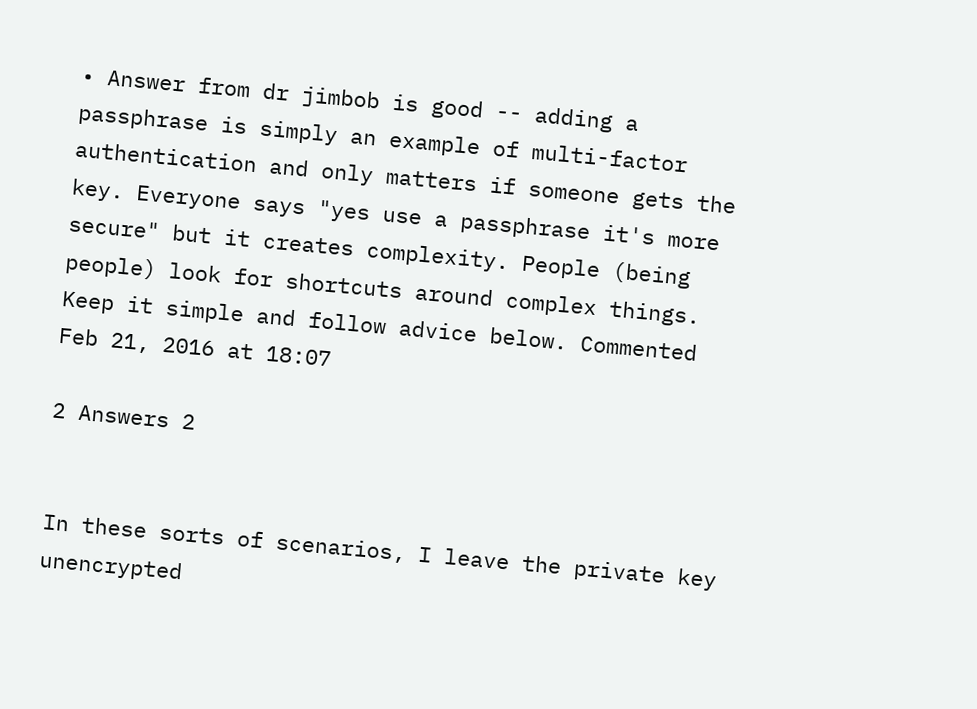• Answer from dr jimbob is good -- adding a passphrase is simply an example of multi-factor authentication and only matters if someone gets the key. Everyone says "yes use a passphrase it's more secure" but it creates complexity. People (being people) look for shortcuts around complex things. Keep it simple and follow advice below. Commented Feb 21, 2016 at 18:07

2 Answers 2


In these sorts of scenarios, I leave the private key unencrypted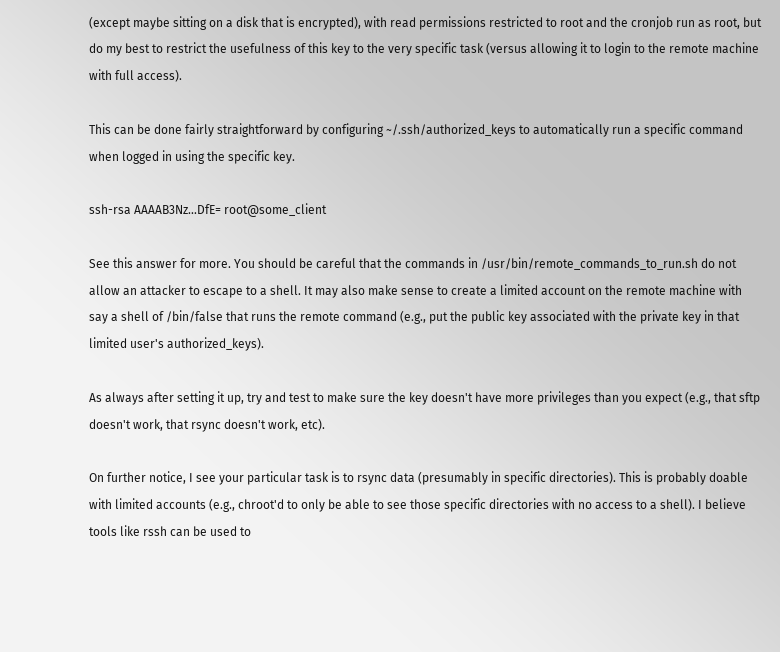(except maybe sitting on a disk that is encrypted), with read permissions restricted to root and the cronjob run as root, but do my best to restrict the usefulness of this key to the very specific task (versus allowing it to login to the remote machine with full access).

This can be done fairly straightforward by configuring ~/.ssh/authorized_keys to automatically run a specific command when logged in using the specific key.

ssh-rsa AAAAB3Nz...DfE= root@some_client

See this answer for more. You should be careful that the commands in /usr/bin/remote_commands_to_run.sh do not allow an attacker to escape to a shell. It may also make sense to create a limited account on the remote machine with say a shell of /bin/false that runs the remote command (e.g., put the public key associated with the private key in that limited user's authorized_keys).

As always after setting it up, try and test to make sure the key doesn't have more privileges than you expect (e.g., that sftp doesn't work, that rsync doesn't work, etc).

On further notice, I see your particular task is to rsync data (presumably in specific directories). This is probably doable with limited accounts (e.g., chroot'd to only be able to see those specific directories with no access to a shell). I believe tools like rssh can be used to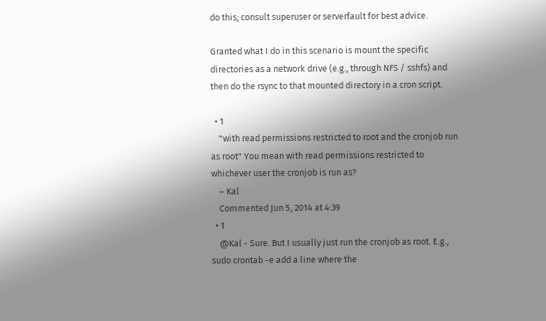do this; consult superuser or serverfault for best advice.

Granted what I do in this scenario is mount the specific directories as a network drive (e.g., through NFS / sshfs) and then do the rsync to that mounted directory in a cron script.

  • 1
    "with read permissions restricted to root and the cronjob run as root" You mean with read permissions restricted to whichever user the cronjob is run as?
    – Kal
    Commented Jun 5, 2014 at 4:39
  • 1
    @Kal - Sure. But I usually just run the cronjob as root. E.g., sudo crontab -e add a line where the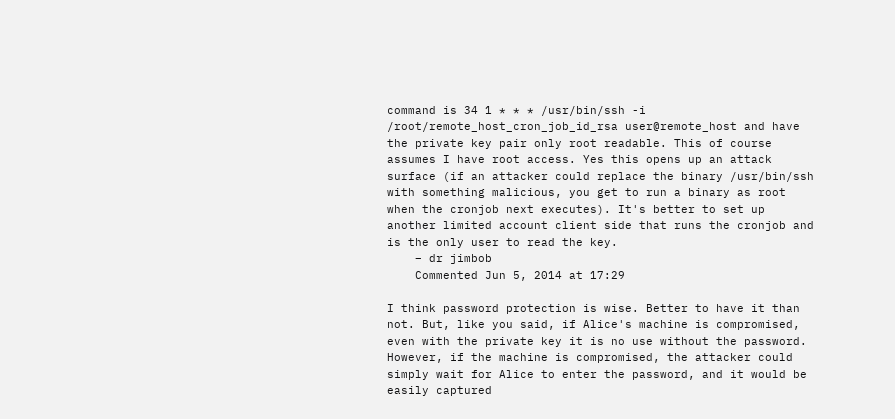command is 34 1 * * * /usr/bin/ssh -i /root/remote_host_cron_job_id_rsa user@remote_host and have the private key pair only root readable. This of course assumes I have root access. Yes this opens up an attack surface (if an attacker could replace the binary /usr/bin/ssh with something malicious, you get to run a binary as root when the cronjob next executes). It's better to set up another limited account client side that runs the cronjob and is the only user to read the key.
    – dr jimbob
    Commented Jun 5, 2014 at 17:29

I think password protection is wise. Better to have it than not. But, like you said, if Alice's machine is compromised, even with the private key it is no use without the password. However, if the machine is compromised, the attacker could simply wait for Alice to enter the password, and it would be easily captured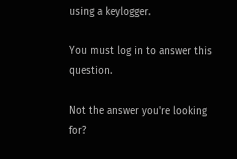using a keylogger.

You must log in to answer this question.

Not the answer you're looking for?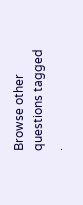Browse other questions tagged .